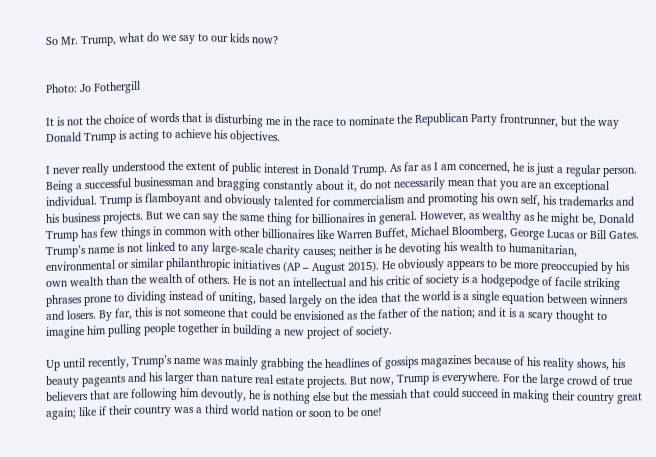So Mr. Trump, what do we say to our kids now?


Photo: Jo Fothergill

It is not the choice of words that is disturbing me in the race to nominate the Republican Party frontrunner, but the way Donald Trump is acting to achieve his objectives.

I never really understood the extent of public interest in Donald Trump. As far as I am concerned, he is just a regular person. Being a successful businessman and bragging constantly about it, do not necessarily mean that you are an exceptional individual. Trump is flamboyant and obviously talented for commercialism and promoting his own self, his trademarks and his business projects. But we can say the same thing for billionaires in general. However, as wealthy as he might be, Donald Trump has few things in common with other billionaires like Warren Buffet, Michael Bloomberg, George Lucas or Bill Gates. Trump’s name is not linked to any large-scale charity causes; neither is he devoting his wealth to humanitarian, environmental or similar philanthropic initiatives (AP – August 2015). He obviously appears to be more preoccupied by his own wealth than the wealth of others. He is not an intellectual and his critic of society is a hodgepodge of facile striking phrases prone to dividing instead of uniting, based largely on the idea that the world is a single equation between winners and losers. By far, this is not someone that could be envisioned as the father of the nation; and it is a scary thought to imagine him pulling people together in building a new project of society.

Up until recently, Trump’s name was mainly grabbing the headlines of gossips magazines because of his reality shows, his beauty pageants and his larger than nature real estate projects. But now, Trump is everywhere. For the large crowd of true believers that are following him devoutly, he is nothing else but the messiah that could succeed in making their country great again; like if their country was a third world nation or soon to be one!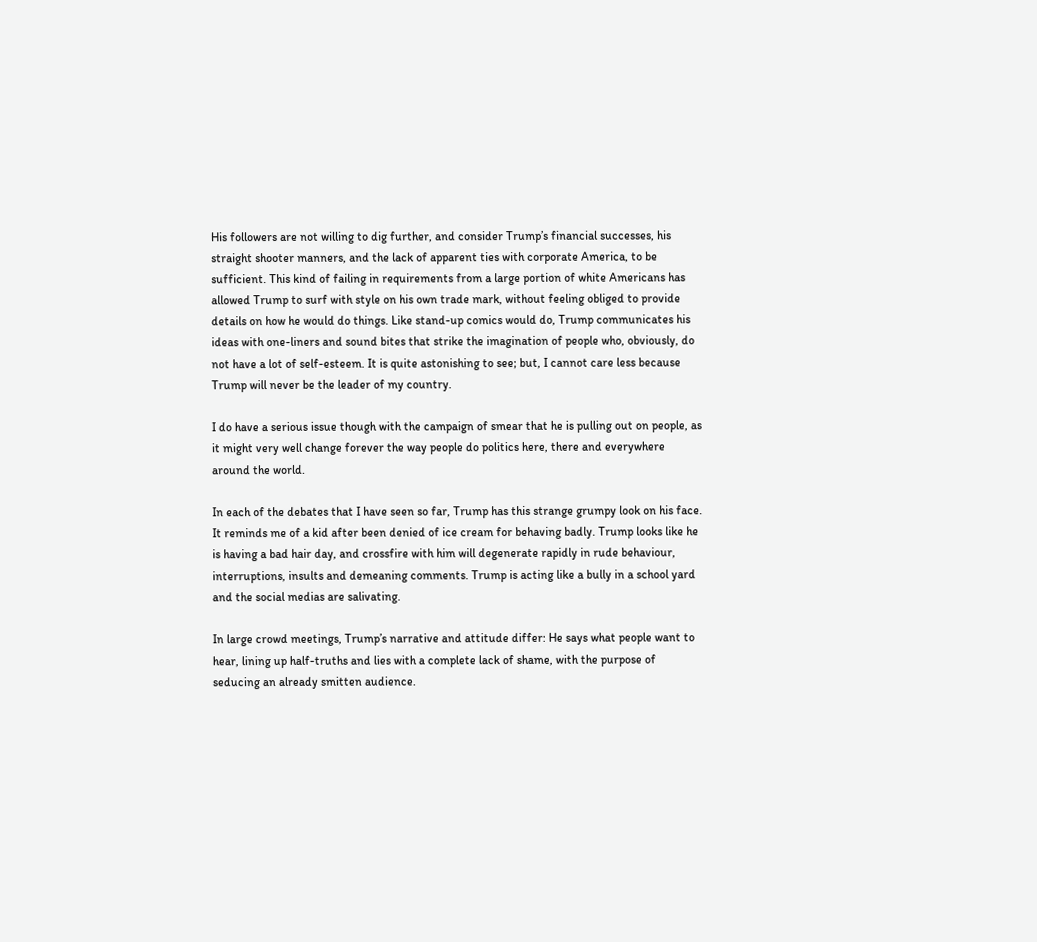His followers are not willing to dig further, and consider Trump’s financial successes, his straight shooter manners, and the lack of apparent ties with corporate America, to be sufficient. This kind of failing in requirements from a large portion of white Americans has allowed Trump to surf with style on his own trade mark, without feeling obliged to provide details on how he would do things. Like stand-up comics would do, Trump communicates his ideas with one-liners and sound bites that strike the imagination of people who, obviously, do not have a lot of self-esteem. It is quite astonishing to see; but, I cannot care less because Trump will never be the leader of my country.

I do have a serious issue though with the campaign of smear that he is pulling out on people, as it might very well change forever the way people do politics here, there and everywhere around the world.

In each of the debates that I have seen so far, Trump has this strange grumpy look on his face. It reminds me of a kid after been denied of ice cream for behaving badly. Trump looks like he is having a bad hair day, and crossfire with him will degenerate rapidly in rude behaviour, interruptions, insults and demeaning comments. Trump is acting like a bully in a school yard and the social medias are salivating.

In large crowd meetings, Trump’s narrative and attitude differ: He says what people want to hear, lining up half-truths and lies with a complete lack of shame, with the purpose of seducing an already smitten audience.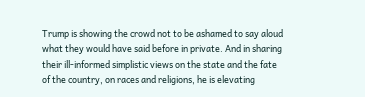Trump is showing the crowd not to be ashamed to say aloud what they would have said before in private. And in sharing their ill-informed simplistic views on the state and the fate of the country, on races and religions, he is elevating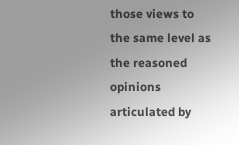those views to the same level as the reasoned opinions articulated by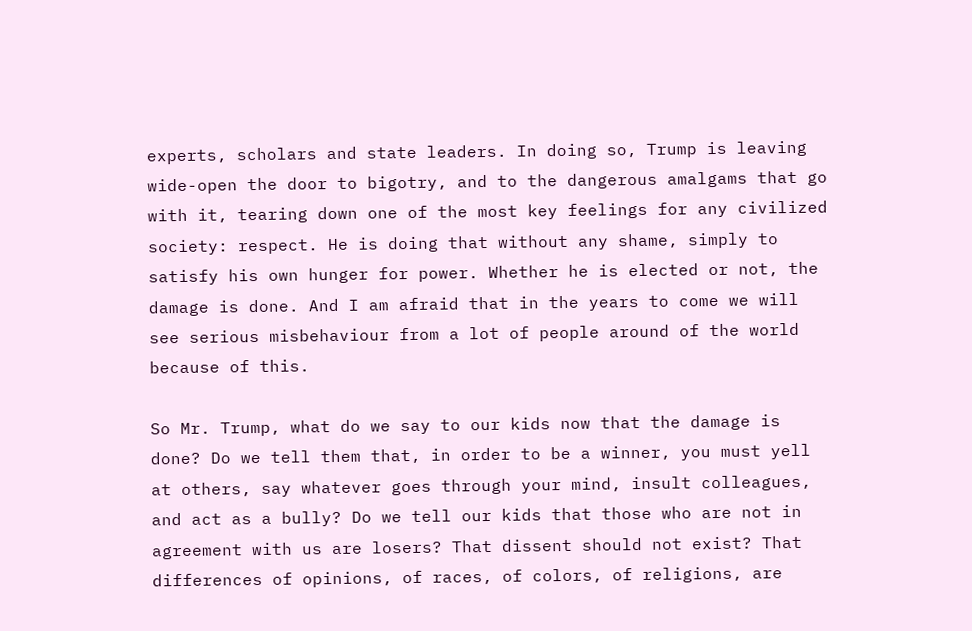experts, scholars and state leaders. In doing so, Trump is leaving wide-open the door to bigotry, and to the dangerous amalgams that go with it, tearing down one of the most key feelings for any civilized society: respect. He is doing that without any shame, simply to satisfy his own hunger for power. Whether he is elected or not, the damage is done. And I am afraid that in the years to come we will see serious misbehaviour from a lot of people around of the world because of this.

So Mr. Trump, what do we say to our kids now that the damage is done? Do we tell them that, in order to be a winner, you must yell at others, say whatever goes through your mind, insult colleagues, and act as a bully? Do we tell our kids that those who are not in agreement with us are losers? That dissent should not exist? That differences of opinions, of races, of colors, of religions, are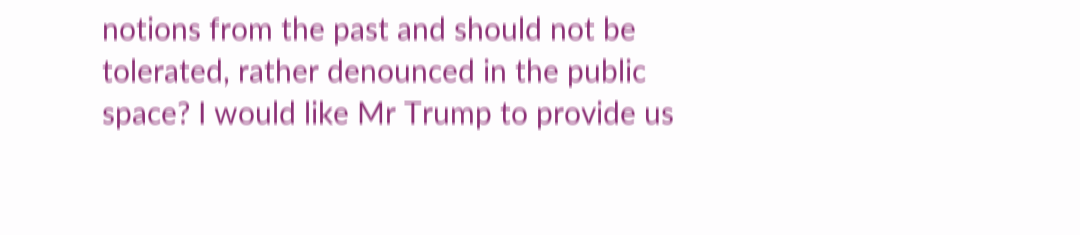notions from the past and should not be tolerated, rather denounced in the public space? I would like Mr Trump to provide us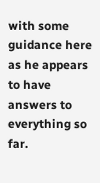with some guidance here as he appears to have answers to everything so far.